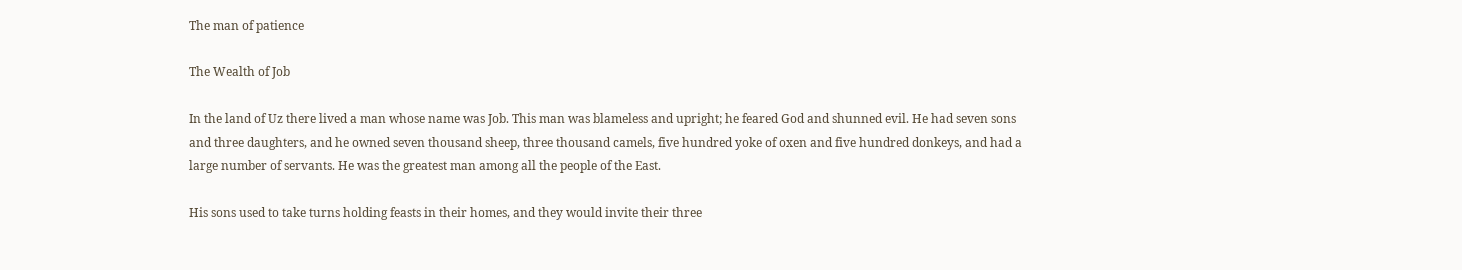The man of patience

The Wealth of Job

In the land of Uz there lived a man whose name was Job. This man was blameless and upright; he feared God and shunned evil. He had seven sons and three daughters, and he owned seven thousand sheep, three thousand camels, five hundred yoke of oxen and five hundred donkeys, and had a large number of servants. He was the greatest man among all the people of the East.

His sons used to take turns holding feasts in their homes, and they would invite their three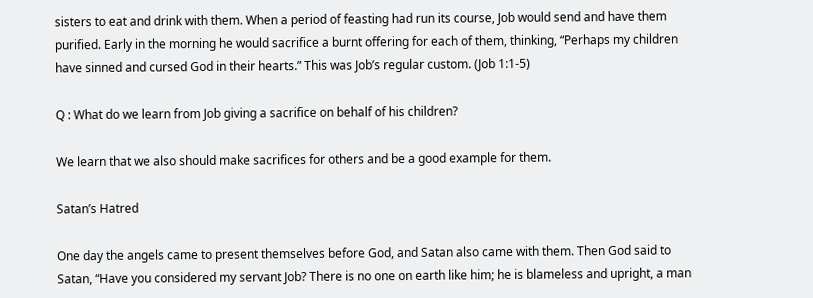sisters to eat and drink with them. When a period of feasting had run its course, Job would send and have them purified. Early in the morning he would sacrifice a burnt offering for each of them, thinking, “Perhaps my children have sinned and cursed God in their hearts.” This was Job’s regular custom. (Job 1:1-5)

Q : What do we learn from Job giving a sacrifice on behalf of his children?

We learn that we also should make sacrifices for others and be a good example for them.

Satan’s Hatred

One day the angels came to present themselves before God, and Satan also came with them. Then God said to Satan, “Have you considered my servant Job? There is no one on earth like him; he is blameless and upright, a man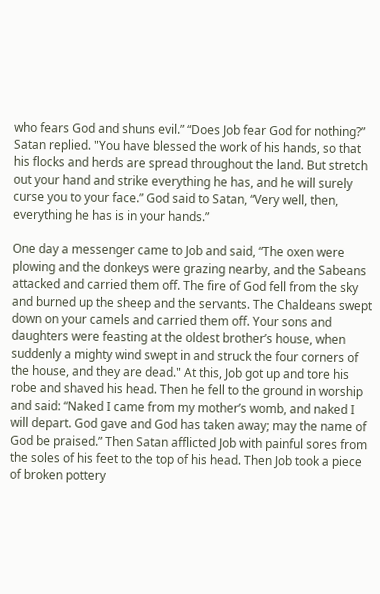who fears God and shuns evil.” “Does Job fear God for nothing?” Satan replied. "You have blessed the work of his hands, so that his flocks and herds are spread throughout the land. But stretch out your hand and strike everything he has, and he will surely curse you to your face.” God said to Satan, “Very well, then, everything he has is in your hands.”

One day a messenger came to Job and said, “The oxen were plowing and the donkeys were grazing nearby, and the Sabeans attacked and carried them off. The fire of God fell from the sky and burned up the sheep and the servants. The Chaldeans swept down on your camels and carried them off. Your sons and daughters were feasting at the oldest brother’s house, when suddenly a mighty wind swept in and struck the four corners of the house, and they are dead." At this, Job got up and tore his robe and shaved his head. Then he fell to the ground in worship and said: “Naked I came from my mother’s womb, and naked I will depart. God gave and God has taken away; may the name of God be praised.” Then Satan afflicted Job with painful sores from the soles of his feet to the top of his head. Then Job took a piece of broken pottery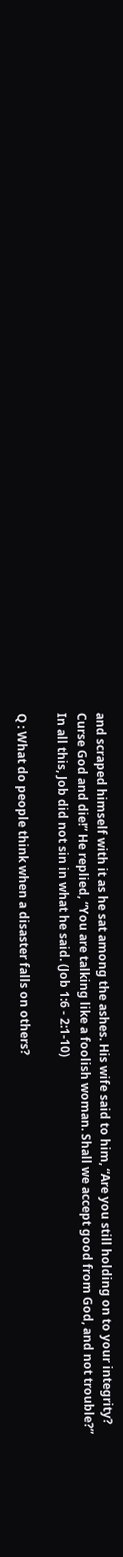and scraped himself with it as he sat among the ashes. His wife said to him, “Are you still holding on to your integrity? Curse God and die!” He replied, “You are talking like a foolish woman. Shall we accept good from God, and not trouble?” In all this, Job did not sin in what he said. (Job 1:6 - 2:1-10)

Q : What do people think when a disaster falls on others?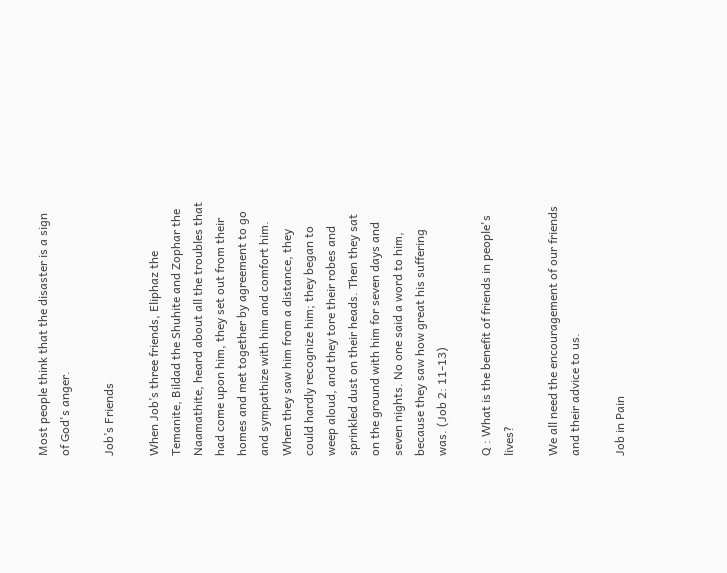Most people think that the disaster is a sign of God's anger.

Job’s Friends

When Job’s three friends, Eliphaz the Temanite, Bildad the Shuhite and Zophar the Naamathite, heard about all the troubles that had come upon him, they set out from their homes and met together by agreement to go and sympathize with him and comfort him. When they saw him from a distance, they could hardly recognize him; they began to weep aloud, and they tore their robes and sprinkled dust on their heads. Then they sat on the ground with him for seven days and seven nights. No one said a word to him, because they saw how great his suffering was. (Job 2: 11-13)

Q : What is the benefit of friends in people's lives?

We all need the encouragement of our friends and their advice to us.

Job in Pain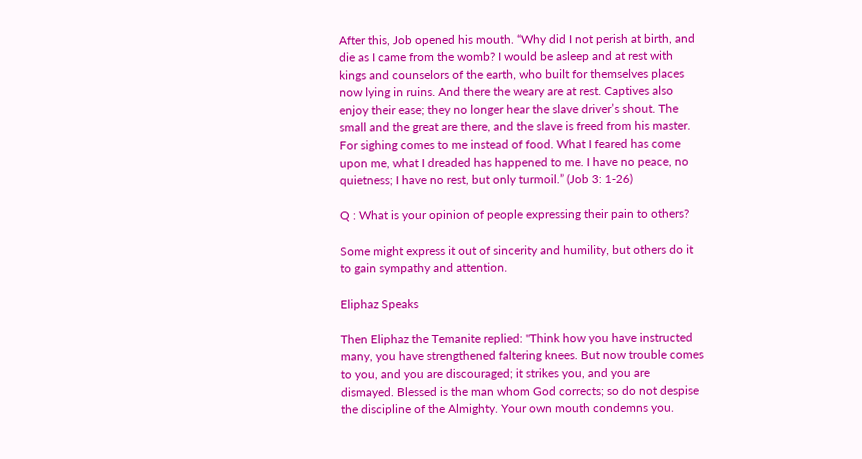After this, Job opened his mouth. “Why did I not perish at birth, and die as I came from the womb? I would be asleep and at rest with kings and counselors of the earth, who built for themselves places now lying in ruins. And there the weary are at rest. Captives also enjoy their ease; they no longer hear the slave driver’s shout. The small and the great are there, and the slave is freed from his master. For sighing comes to me instead of food. What I feared has come upon me, what I dreaded has happened to me. I have no peace, no quietness; I have no rest, but only turmoil.” (Job 3: 1-26)

Q : What is your opinion of people expressing their pain to others?

Some might express it out of sincerity and humility, but others do it to gain sympathy and attention.

Eliphaz Speaks

Then Eliphaz the Temanite replied: "Think how you have instructed many, you have strengthened faltering knees. But now trouble comes to you, and you are discouraged; it strikes you, and you are dismayed. Blessed is the man whom God corrects; so do not despise the discipline of the Almighty. Your own mouth condemns you.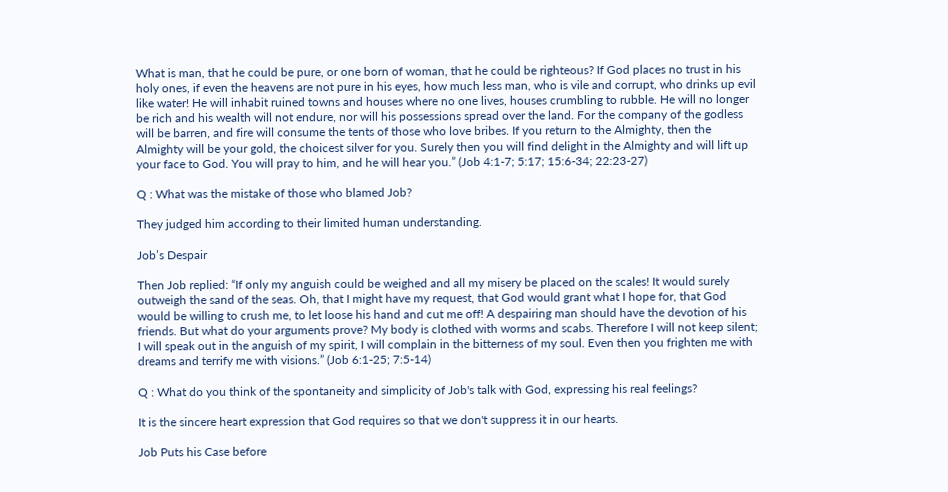What is man, that he could be pure, or one born of woman, that he could be righteous? If God places no trust in his holy ones, if even the heavens are not pure in his eyes, how much less man, who is vile and corrupt, who drinks up evil like water! He will inhabit ruined towns and houses where no one lives, houses crumbling to rubble. He will no longer be rich and his wealth will not endure, nor will his possessions spread over the land. For the company of the godless will be barren, and fire will consume the tents of those who love bribes. If you return to the Almighty, then the Almighty will be your gold, the choicest silver for you. Surely then you will find delight in the Almighty and will lift up your face to God. You will pray to him, and he will hear you.” (Job 4:1-7; 5:17; 15:6-34; 22:23-27)

Q : What was the mistake of those who blamed Job?

They judged him according to their limited human understanding.

Job’s Despair

Then Job replied: “If only my anguish could be weighed and all my misery be placed on the scales! It would surely outweigh the sand of the seas. Oh, that I might have my request, that God would grant what I hope for, that God would be willing to crush me, to let loose his hand and cut me off! A despairing man should have the devotion of his friends. But what do your arguments prove? My body is clothed with worms and scabs. Therefore I will not keep silent; I will speak out in the anguish of my spirit, I will complain in the bitterness of my soul. Even then you frighten me with dreams and terrify me with visions.” (Job 6:1-25; 7:5-14)

Q : What do you think of the spontaneity and simplicity of Job's talk with God, expressing his real feelings?

It is the sincere heart expression that God requires so that we don't suppress it in our hearts.

Job Puts his Case before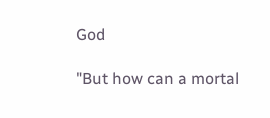God

"But how can a mortal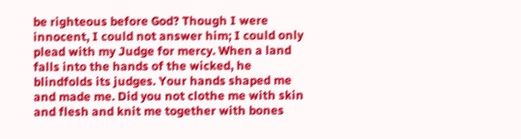be righteous before God? Though I were innocent, I could not answer him; I could only plead with my Judge for mercy. When a land falls into the hands of the wicked, he blindfolds its judges. Your hands shaped me and made me. Did you not clothe me with skin and flesh and knit me together with bones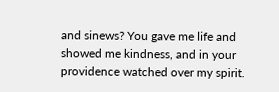and sinews? You gave me life and showed me kindness, and in your providence watched over my spirit.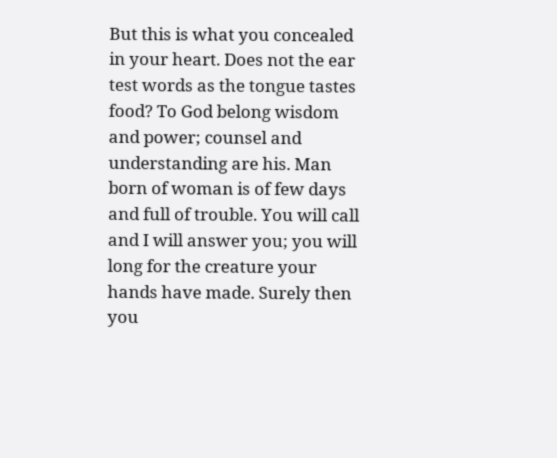But this is what you concealed in your heart. Does not the ear test words as the tongue tastes food? To God belong wisdom and power; counsel and understanding are his. Man born of woman is of few days and full of trouble. You will call and I will answer you; you will long for the creature your hands have made. Surely then you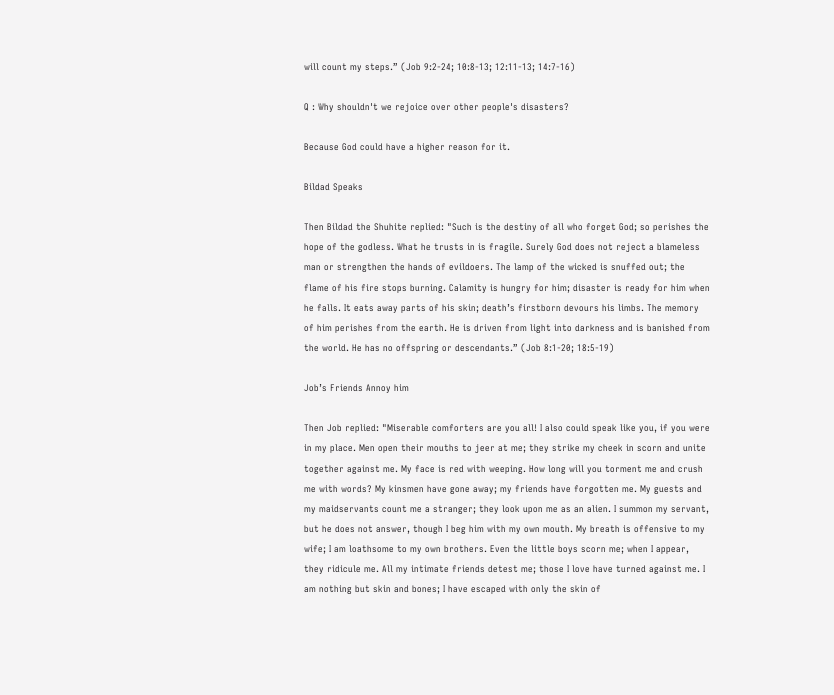will count my steps.” (Job 9:2-24; 10:8-13; 12:11-13; 14:7-16)

Q : Why shouldn't we rejoice over other people's disasters?

Because God could have a higher reason for it.

Bildad Speaks

Then Bildad the Shuhite replied: "Such is the destiny of all who forget God; so perishes the hope of the godless. What he trusts in is fragile. Surely God does not reject a blameless man or strengthen the hands of evildoers. The lamp of the wicked is snuffed out; the flame of his fire stops burning. Calamity is hungry for him; disaster is ready for him when he falls. It eats away parts of his skin; death’s firstborn devours his limbs. The memory of him perishes from the earth. He is driven from light into darkness and is banished from the world. He has no offspring or descendants.” (Job 8:1-20; 18:5-19)

Job’s Friends Annoy him

Then Job replied: "Miserable comforters are you all! I also could speak like you, if you were in my place. Men open their mouths to jeer at me; they strike my cheek in scorn and unite together against me. My face is red with weeping. How long will you torment me and crush me with words? My kinsmen have gone away; my friends have forgotten me. My guests and my maidservants count me a stranger; they look upon me as an alien. I summon my servant, but he does not answer, though I beg him with my own mouth. My breath is offensive to my wife; I am loathsome to my own brothers. Even the little boys scorn me; when I appear, they ridicule me. All my intimate friends detest me; those I love have turned against me. I am nothing but skin and bones; I have escaped with only the skin of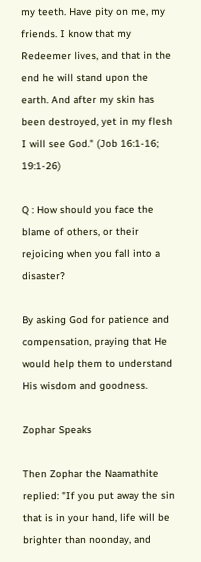my teeth. Have pity on me, my friends. I know that my Redeemer lives, and that in the end he will stand upon the earth. And after my skin has been destroyed, yet in my flesh I will see God." (Job 16:1-16; 19:1-26)

Q : How should you face the blame of others, or their rejoicing when you fall into a disaster?

By asking God for patience and compensation, praying that He would help them to understand His wisdom and goodness.

Zophar Speaks

Then Zophar the Naamathite replied: "If you put away the sin that is in your hand, life will be brighter than noonday, and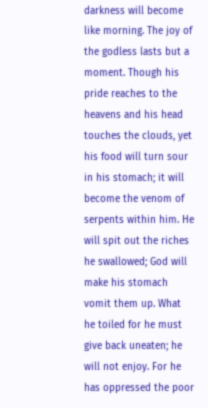darkness will become like morning. The joy of the godless lasts but a moment. Though his pride reaches to the heavens and his head touches the clouds, yet his food will turn sour in his stomach; it will become the venom of serpents within him. He will spit out the riches he swallowed; God will make his stomach vomit them up. What he toiled for he must give back uneaten; he will not enjoy. For he has oppressed the poor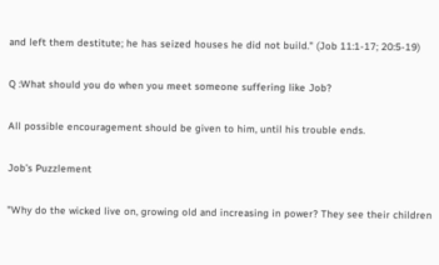and left them destitute; he has seized houses he did not build." (Job 11:1-17; 20:5-19)

Q :What should you do when you meet someone suffering like Job?

All possible encouragement should be given to him, until his trouble ends.

Job’s Puzzlement

"Why do the wicked live on, growing old and increasing in power? They see their children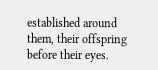established around them, their offspring before their eyes.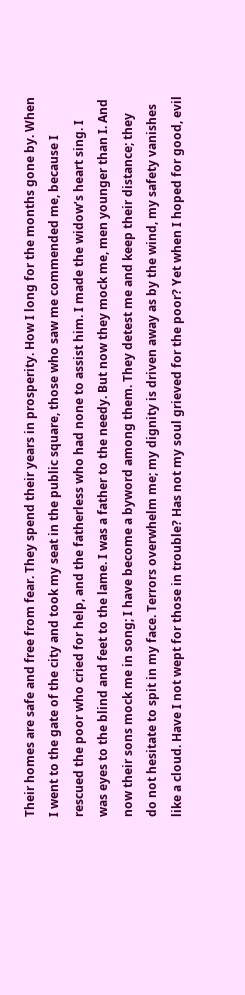Their homes are safe and free from fear. They spend their years in prosperity. How I long for the months gone by. When I went to the gate of the city and took my seat in the public square, those who saw me commended me, because I rescued the poor who cried for help, and the fatherless who had none to assist him. I made the widow’s heart sing. I was eyes to the blind and feet to the lame. I was a father to the needy. But now they mock me, men younger than I. And now their sons mock me in song; I have become a byword among them. They detest me and keep their distance; they do not hesitate to spit in my face. Terrors overwhelm me; my dignity is driven away as by the wind, my safety vanishes like a cloud. Have I not wept for those in trouble? Has not my soul grieved for the poor? Yet when I hoped for good, evil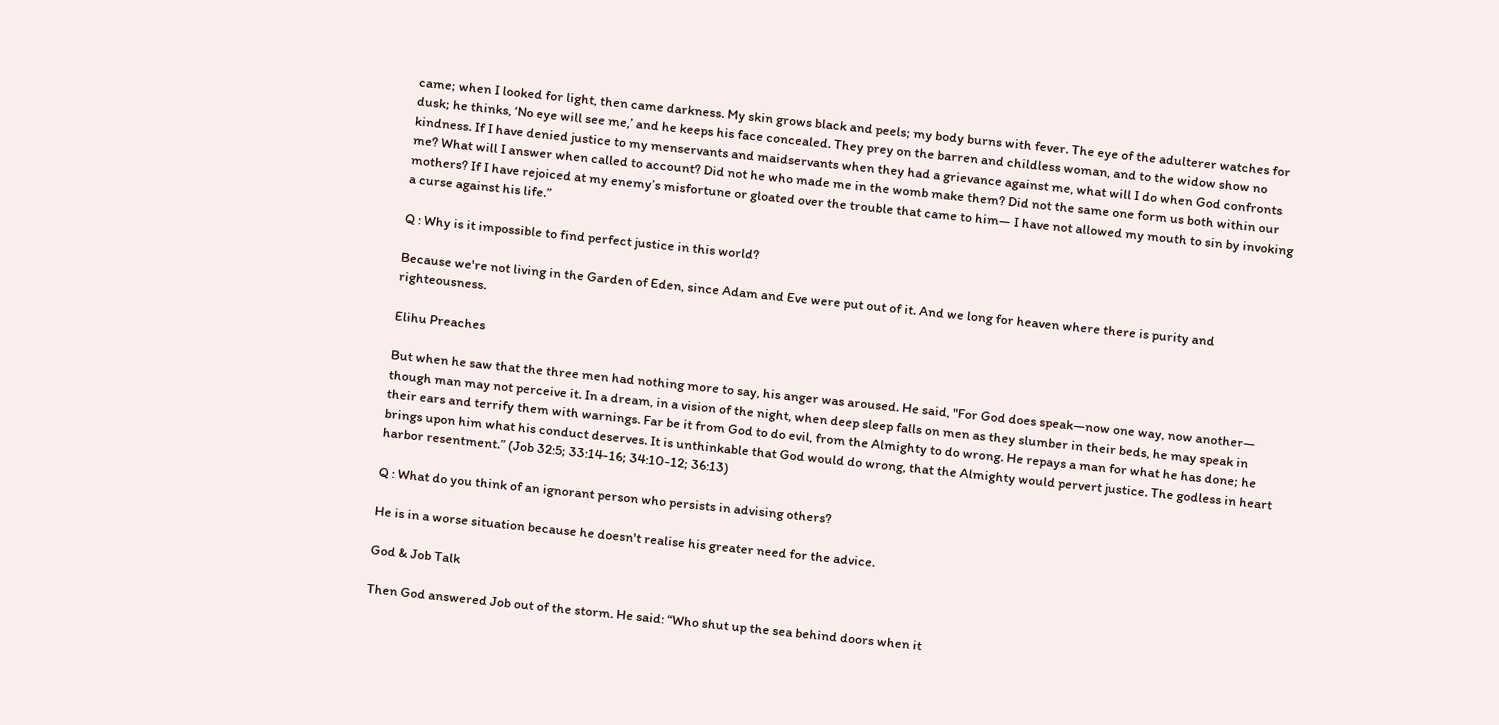came; when I looked for light, then came darkness. My skin grows black and peels; my body burns with fever. The eye of the adulterer watches for dusk; he thinks, ‘No eye will see me,’ and he keeps his face concealed. They prey on the barren and childless woman, and to the widow show no kindness. If I have denied justice to my menservants and maidservants when they had a grievance against me, what will I do when God confronts me? What will I answer when called to account? Did not he who made me in the womb make them? Did not the same one form us both within our mothers? If I have rejoiced at my enemy’s misfortune or gloated over the trouble that came to him— I have not allowed my mouth to sin by invoking a curse against his life.”

Q : Why is it impossible to find perfect justice in this world?

Because we're not living in the Garden of Eden, since Adam and Eve were put out of it. And we long for heaven where there is purity and righteousness.

Elihu Preaches

But when he saw that the three men had nothing more to say, his anger was aroused. He said, "For God does speak—now one way, now another— though man may not perceive it. In a dream, in a vision of the night, when deep sleep falls on men as they slumber in their beds, he may speak in their ears and terrify them with warnings. Far be it from God to do evil, from the Almighty to do wrong. He repays a man for what he has done; he brings upon him what his conduct deserves. It is unthinkable that God would do wrong, that the Almighty would pervert justice. The godless in heart harbor resentment.” (Job 32:5; 33:14-16; 34:10-12; 36:13)

Q : What do you think of an ignorant person who persists in advising others?

He is in a worse situation because he doesn't realise his greater need for the advice.

God & Job Talk

Then God answered Job out of the storm. He said: “Who shut up the sea behind doors when it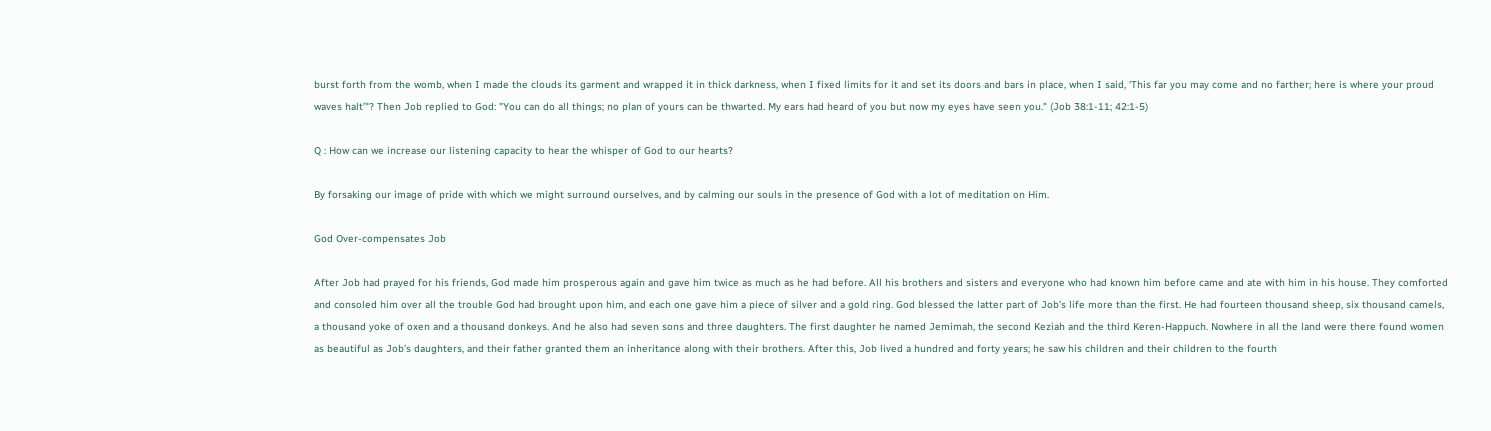burst forth from the womb, when I made the clouds its garment and wrapped it in thick darkness, when I fixed limits for it and set its doors and bars in place, when I said, ‘This far you may come and no farther; here is where your proud waves halt’"? Then Job replied to God: "You can do all things; no plan of yours can be thwarted. My ears had heard of you but now my eyes have seen you." (Job 38:1-11; 42:1-5)

Q : How can we increase our listening capacity to hear the whisper of God to our hearts?

By forsaking our image of pride with which we might surround ourselves, and by calming our souls in the presence of God with a lot of meditation on Him.

God Over-compensates Job

After Job had prayed for his friends, God made him prosperous again and gave him twice as much as he had before. All his brothers and sisters and everyone who had known him before came and ate with him in his house. They comforted and consoled him over all the trouble God had brought upon him, and each one gave him a piece of silver and a gold ring. God blessed the latter part of Job’s life more than the first. He had fourteen thousand sheep, six thousand camels, a thousand yoke of oxen and a thousand donkeys. And he also had seven sons and three daughters. The first daughter he named Jemimah, the second Keziah and the third Keren-Happuch. Nowhere in all the land were there found women as beautiful as Job’s daughters, and their father granted them an inheritance along with their brothers. After this, Job lived a hundred and forty years; he saw his children and their children to the fourth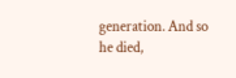generation. And so he died,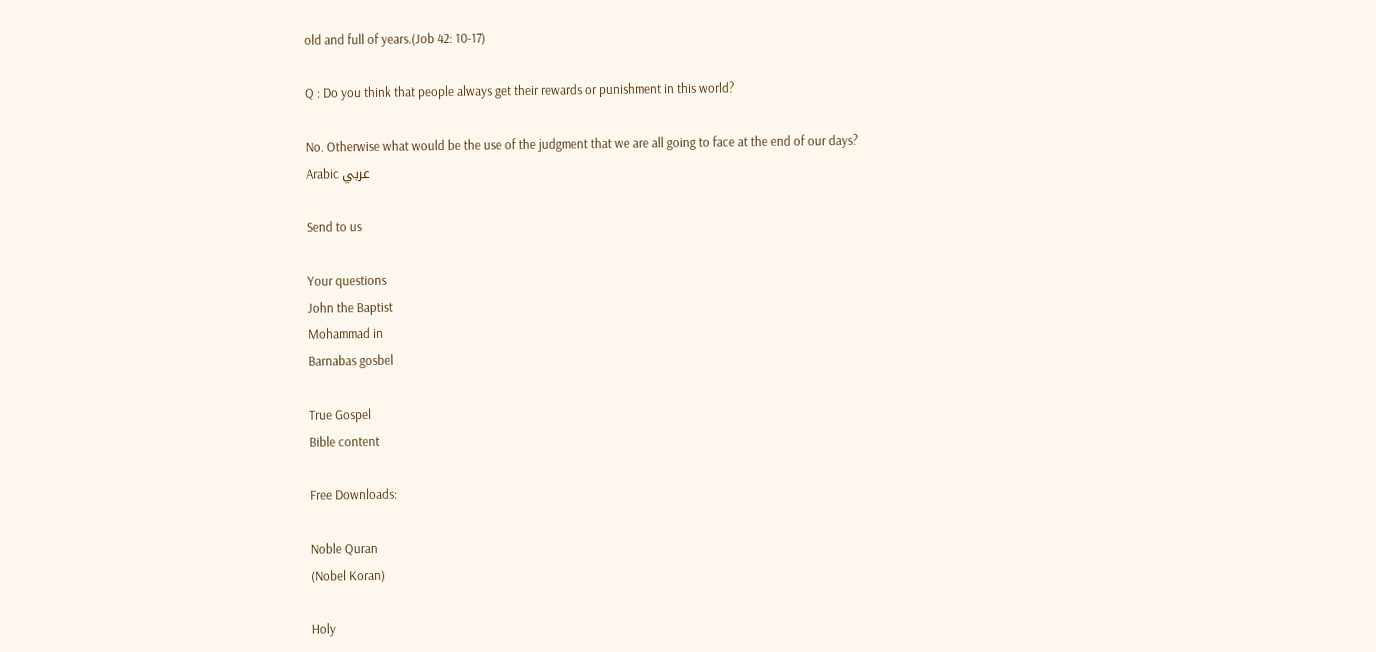old and full of years.(Job 42: 10-17)

Q : Do you think that people always get their rewards or punishment in this world?

No. Otherwise what would be the use of the judgment that we are all going to face at the end of our days?
Arabic عربي

Send to us

Your questions
John the Baptist
Mohammad in
Barnabas gosbel

True Gospel
Bible content

Free Downloads:

Noble Quran
(Nobel Koran)

Holy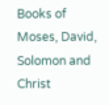Books of Moses, David, Solomon and Christ